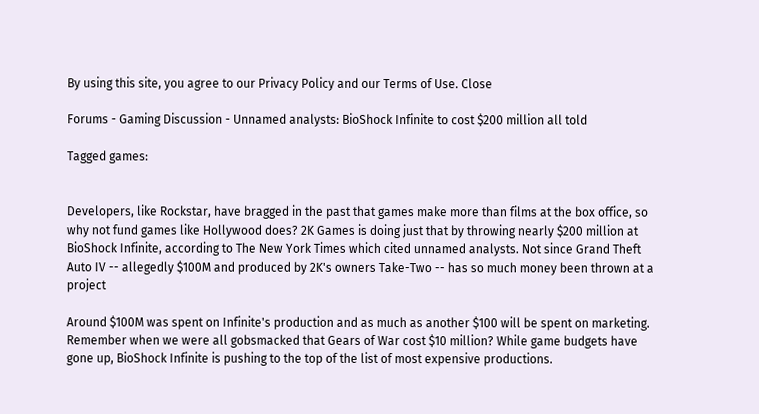By using this site, you agree to our Privacy Policy and our Terms of Use. Close

Forums - Gaming Discussion - Unnamed analysts: BioShock Infinite to cost $200 million all told

Tagged games:


Developers, like Rockstar, have bragged in the past that games make more than films at the box office, so why not fund games like Hollywood does? 2K Games is doing just that by throwing nearly $200 million at BioShock Infinite, according to The New York Times which cited unnamed analysts. Not since Grand Theft Auto IV -- allegedly $100M and produced by 2K's owners Take-Two -- has so much money been thrown at a project

Around $100M was spent on Infinite's production and as much as another $100 will be spent on marketing. Remember when we were all gobsmacked that Gears of War cost $10 million? While game budgets have gone up, BioShock Infinite is pushing to the top of the list of most expensive productions.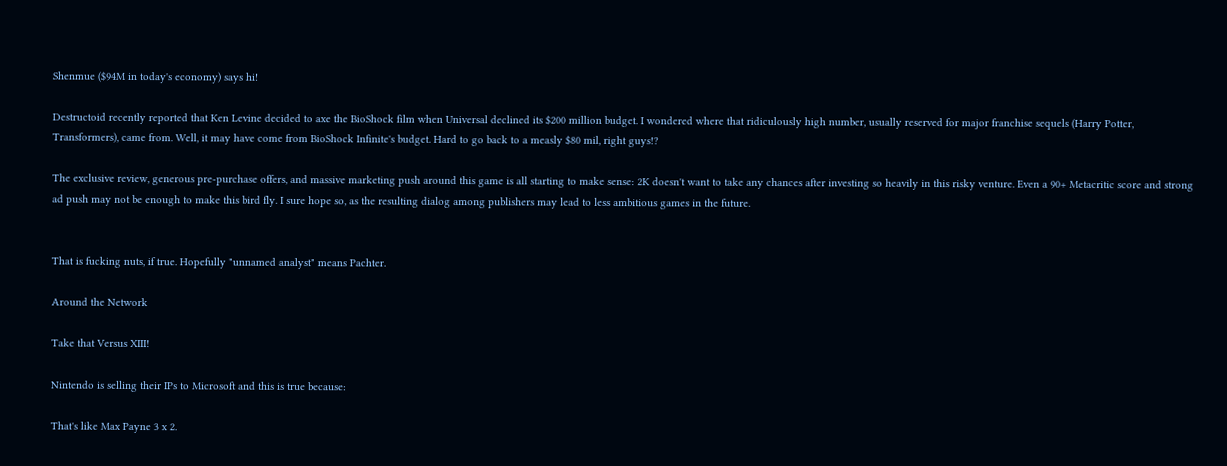Shenmue ($94M in today's economy) says hi!

Destructoid recently reported that Ken Levine decided to axe the BioShock film when Universal declined its $200 million budget. I wondered where that ridiculously high number, usually reserved for major franchise sequels (Harry Potter, Transformers), came from. Well, it may have come from BioShock Infinite's budget. Hard to go back to a measly $80 mil, right guys!?

The exclusive review, generous pre-purchase offers, and massive marketing push around this game is all starting to make sense: 2K doesn't want to take any chances after investing so heavily in this risky venture. Even a 90+ Metacritic score and strong ad push may not be enough to make this bird fly. I sure hope so, as the resulting dialog among publishers may lead to less ambitious games in the future.


That is fucking nuts, if true. Hopefully "unnamed analyst" means Pachter.

Around the Network

Take that Versus XIII!

Nintendo is selling their IPs to Microsoft and this is true because:

That's like Max Payne 3 x 2.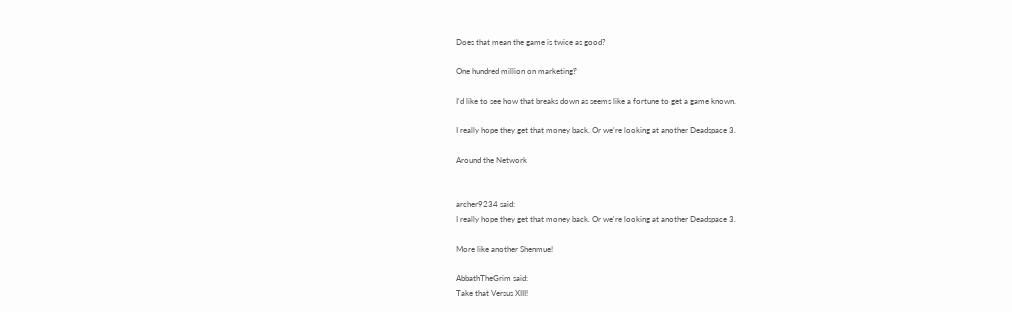Does that mean the game is twice as good?

One hundred million on marketing‽

I'd like to see how that breaks down as seems like a fortune to get a game known.

I really hope they get that money back. Or we're looking at another Deadspace 3.

Around the Network


archer9234 said:
I really hope they get that money back. Or we're looking at another Deadspace 3.

More like another Shenmue!

AbbathTheGrim said:
Take that Versus XIII!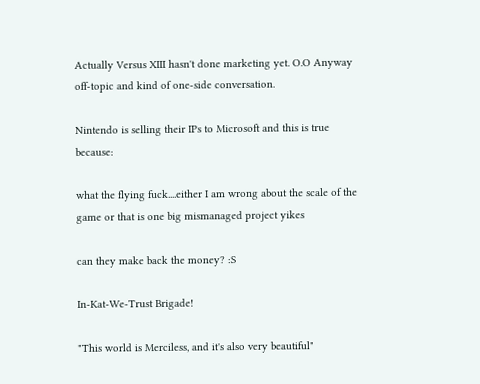Actually Versus XIII hasn't done marketing yet. O.O Anyway off-topic and kind of one-side conversation.

Nintendo is selling their IPs to Microsoft and this is true because:

what the flying fuck....either I am wrong about the scale of the game or that is one big mismanaged project yikes

can they make back the money? :S

In-Kat-We-Trust Brigade!

"This world is Merciless, and it's also very beautiful"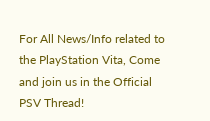For All News/Info related to the PlayStation Vita, Come and join us in the Official PSV Thread!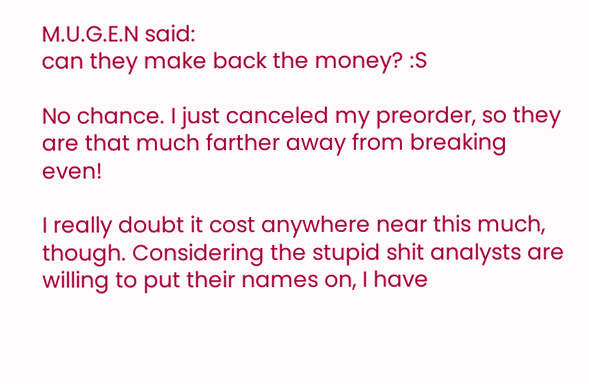M.U.G.E.N said:
can they make back the money? :S

No chance. I just canceled my preorder, so they are that much farther away from breaking even!

I really doubt it cost anywhere near this much, though. Considering the stupid shit analysts are willing to put their names on, I have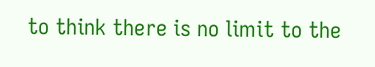to think there is no limit to the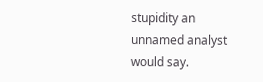stupidity an unnamed analyst would say.